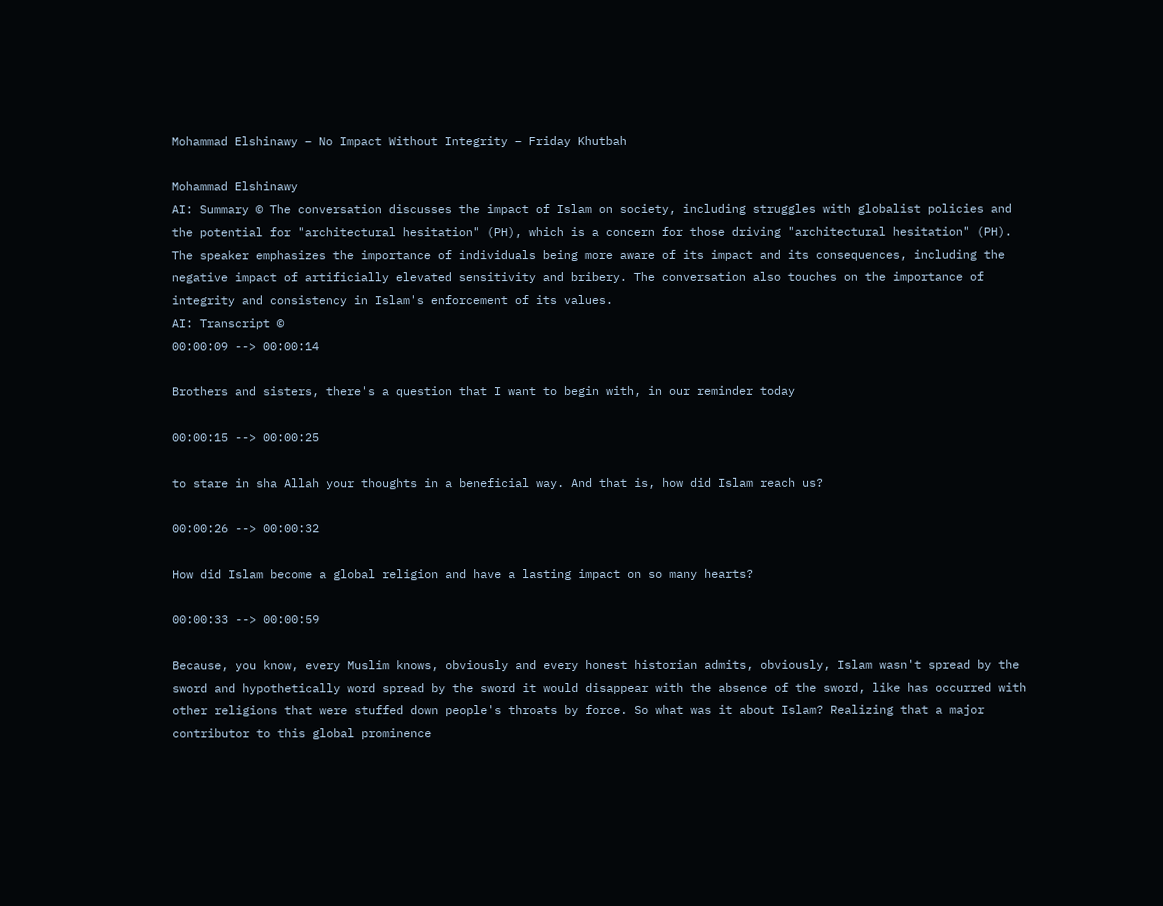Mohammad Elshinawy – No Impact Without Integrity – Friday Khutbah

Mohammad Elshinawy
AI: Summary © The conversation discusses the impact of Islam on society, including struggles with globalist policies and the potential for "architectural hesitation" (PH), which is a concern for those driving "architectural hesitation" (PH). The speaker emphasizes the importance of individuals being more aware of its impact and its consequences, including the negative impact of artificially elevated sensitivity and bribery. The conversation also touches on the importance of integrity and consistency in Islam's enforcement of its values.
AI: Transcript ©
00:00:09 --> 00:00:14

Brothers and sisters, there's a question that I want to begin with, in our reminder today

00:00:15 --> 00:00:25

to stare in sha Allah your thoughts in a beneficial way. And that is, how did Islam reach us?

00:00:26 --> 00:00:32

How did Islam become a global religion and have a lasting impact on so many hearts?

00:00:33 --> 00:00:59

Because, you know, every Muslim knows, obviously and every honest historian admits, obviously, Islam wasn't spread by the sword and hypothetically word spread by the sword it would disappear with the absence of the sword, like has occurred with other religions that were stuffed down people's throats by force. So what was it about Islam? Realizing that a major contributor to this global prominence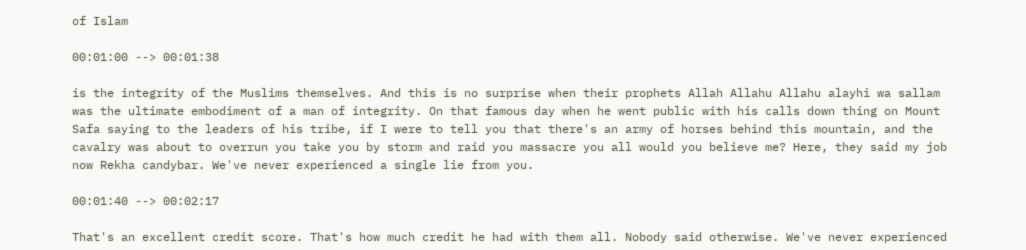of Islam

00:01:00 --> 00:01:38

is the integrity of the Muslims themselves. And this is no surprise when their prophets Allah Allahu Allahu alayhi wa sallam was the ultimate embodiment of a man of integrity. On that famous day when he went public with his calls down thing on Mount Safa saying to the leaders of his tribe, if I were to tell you that there's an army of horses behind this mountain, and the cavalry was about to overrun you take you by storm and raid you massacre you all would you believe me? Here, they said my job now Rekha candybar. We've never experienced a single lie from you.

00:01:40 --> 00:02:17

That's an excellent credit score. That's how much credit he had with them all. Nobody said otherwise. We've never experienced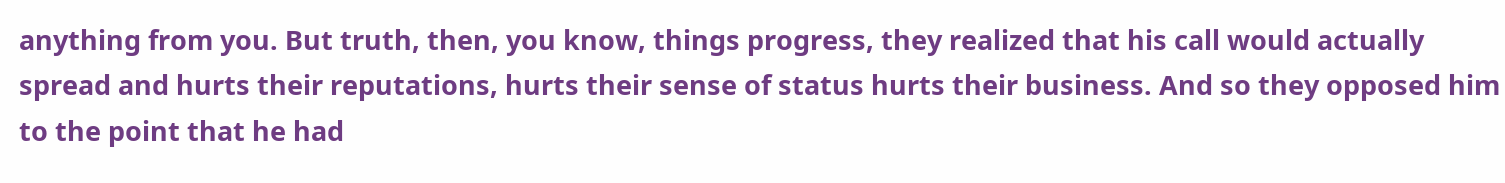anything from you. But truth, then, you know, things progress, they realized that his call would actually spread and hurts their reputations, hurts their sense of status hurts their business. And so they opposed him to the point that he had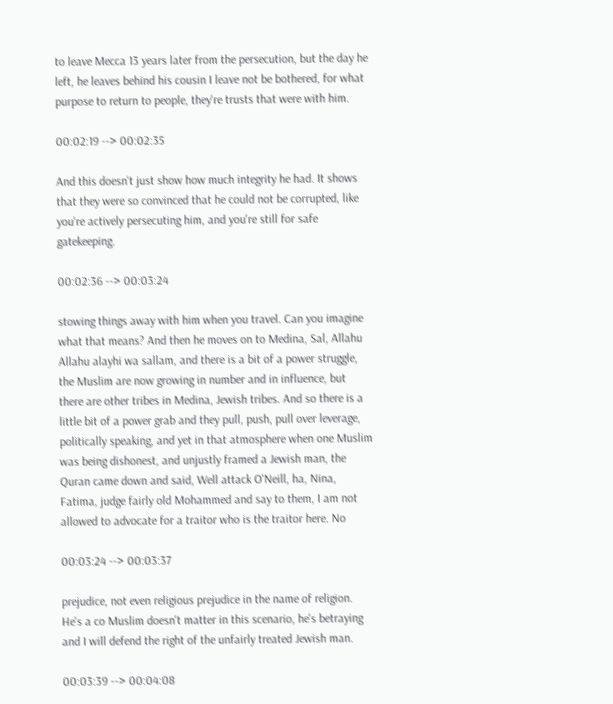to leave Mecca 13 years later from the persecution, but the day he left, he leaves behind his cousin I leave not be bothered, for what purpose to return to people, they're trusts that were with him.

00:02:19 --> 00:02:35

And this doesn't just show how much integrity he had. It shows that they were so convinced that he could not be corrupted, like you're actively persecuting him, and you're still for safe gatekeeping.

00:02:36 --> 00:03:24

stowing things away with him when you travel. Can you imagine what that means? And then he moves on to Medina, Sal, Allahu Allahu alayhi wa sallam, and there is a bit of a power struggle, the Muslim are now growing in number and in influence, but there are other tribes in Medina, Jewish tribes. And so there is a little bit of a power grab and they pull, push, pull over leverage, politically speaking, and yet in that atmosphere when one Muslim was being dishonest, and unjustly framed a Jewish man, the Quran came down and said, Well attack O'Neill, ha, Nina, Fatima, judge fairly old Mohammed and say to them, I am not allowed to advocate for a traitor who is the traitor here. No

00:03:24 --> 00:03:37

prejudice, not even religious prejudice in the name of religion. He's a co Muslim doesn't matter in this scenario, he's betraying and I will defend the right of the unfairly treated Jewish man.

00:03:39 --> 00:04:08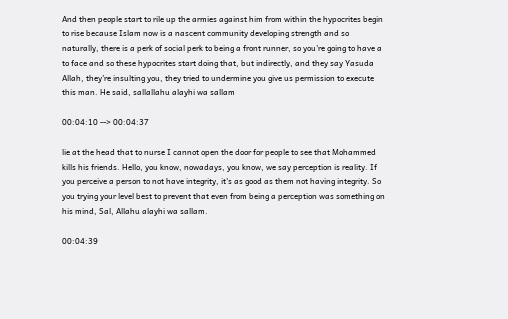And then people start to rile up the armies against him from within the hypocrites begin to rise because Islam now is a nascent community developing strength and so naturally, there is a perk of social perk to being a front runner, so you're going to have a to face and so these hypocrites start doing that, but indirectly, and they say Yasuda Allah, they're insulting you, they tried to undermine you give us permission to execute this man. He said, sallallahu alayhi wa sallam

00:04:10 --> 00:04:37

lie at the head that to nurse I cannot open the door for people to see that Mohammed kills his friends. Hello, you know, nowadays, you know, we say perception is reality. If you perceive a person to not have integrity, it's as good as them not having integrity. So you trying your level best to prevent that even from being a perception was something on his mind, Sal, Allahu alayhi wa sallam.

00:04:39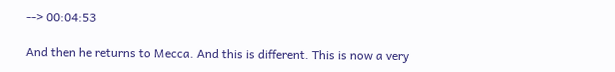--> 00:04:53

And then he returns to Mecca. And this is different. This is now a very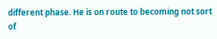different phase. He is on route to becoming not sort of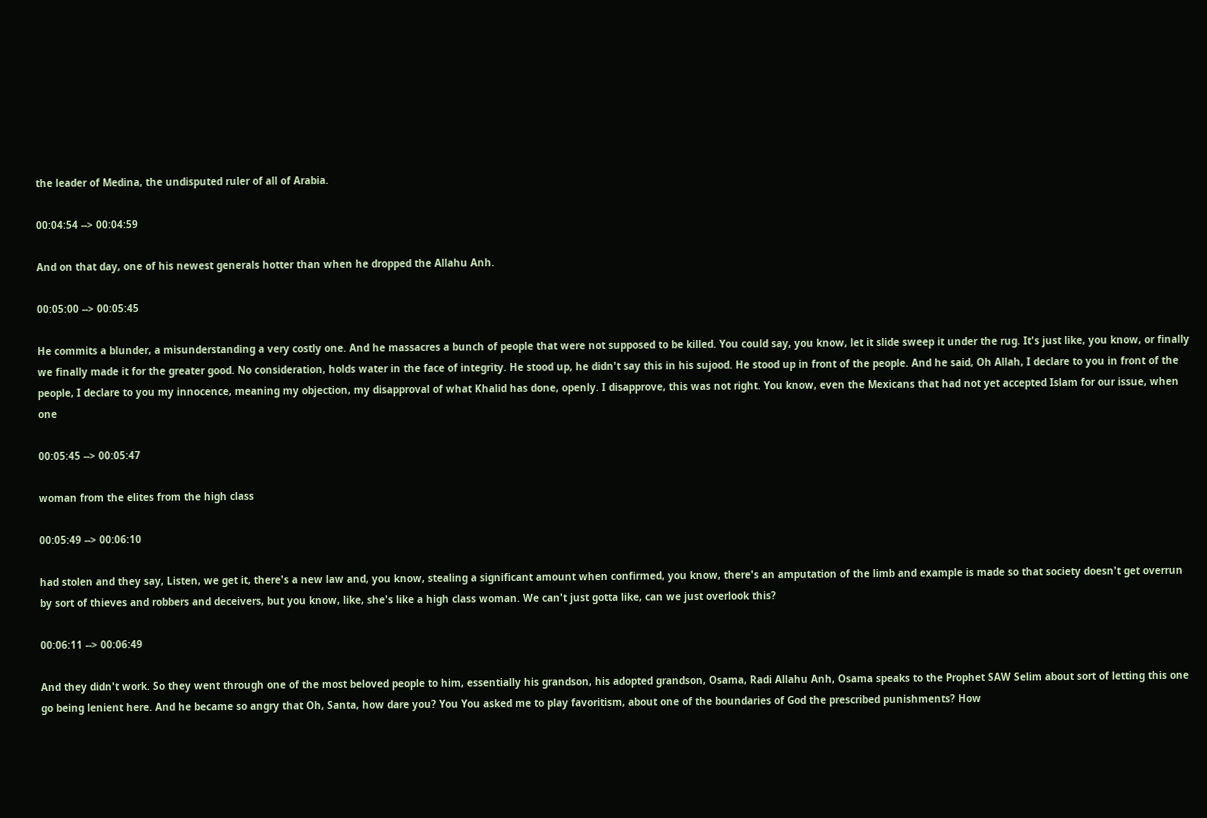the leader of Medina, the undisputed ruler of all of Arabia.

00:04:54 --> 00:04:59

And on that day, one of his newest generals hotter than when he dropped the Allahu Anh.

00:05:00 --> 00:05:45

He commits a blunder, a misunderstanding a very costly one. And he massacres a bunch of people that were not supposed to be killed. You could say, you know, let it slide sweep it under the rug. It's just like, you know, or finally we finally made it for the greater good. No consideration, holds water in the face of integrity. He stood up, he didn't say this in his sujood. He stood up in front of the people. And he said, Oh Allah, I declare to you in front of the people, I declare to you my innocence, meaning my objection, my disapproval of what Khalid has done, openly. I disapprove, this was not right. You know, even the Mexicans that had not yet accepted Islam for our issue, when one

00:05:45 --> 00:05:47

woman from the elites from the high class

00:05:49 --> 00:06:10

had stolen and they say, Listen, we get it, there's a new law and, you know, stealing a significant amount when confirmed, you know, there's an amputation of the limb and example is made so that society doesn't get overrun by sort of thieves and robbers and deceivers, but you know, like, she's like a high class woman. We can't just gotta like, can we just overlook this?

00:06:11 --> 00:06:49

And they didn't work. So they went through one of the most beloved people to him, essentially his grandson, his adopted grandson, Osama, Radi Allahu Anh, Osama speaks to the Prophet SAW Selim about sort of letting this one go being lenient here. And he became so angry that Oh, Santa, how dare you? You You asked me to play favoritism, about one of the boundaries of God the prescribed punishments? How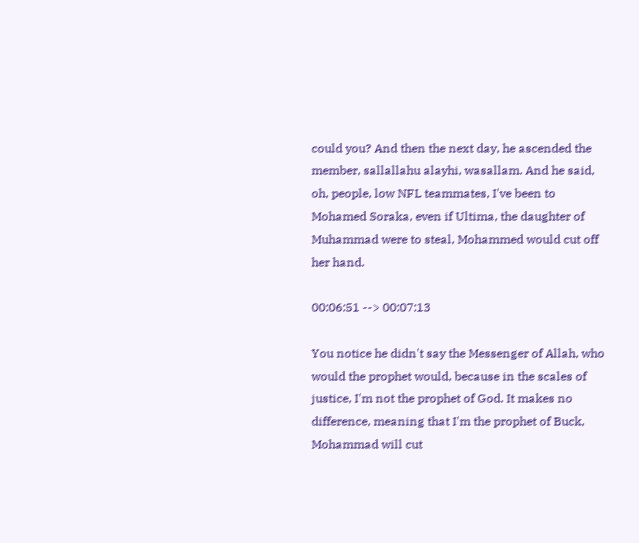could you? And then the next day, he ascended the member, sallallahu alayhi, wasallam. And he said, oh, people, low NFL teammates, I've been to Mohamed Soraka, even if Ultima, the daughter of Muhammad were to steal, Mohammed would cut off her hand.

00:06:51 --> 00:07:13

You notice he didn't say the Messenger of Allah, who would the prophet would, because in the scales of justice, I'm not the prophet of God. It makes no difference, meaning that I'm the prophet of Buck, Mohammad will cut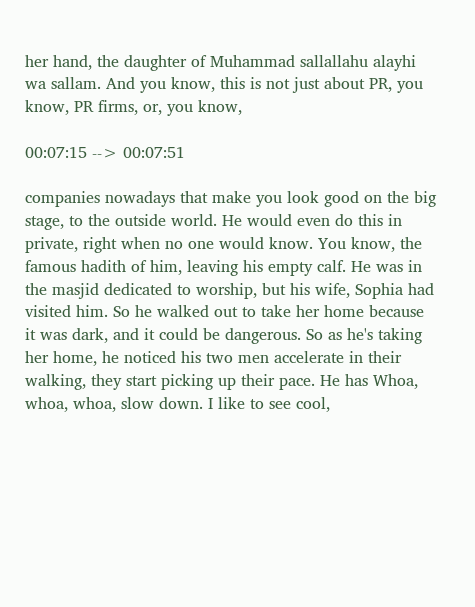her hand, the daughter of Muhammad sallallahu alayhi wa sallam. And you know, this is not just about PR, you know, PR firms, or, you know,

00:07:15 --> 00:07:51

companies nowadays that make you look good on the big stage, to the outside world. He would even do this in private, right when no one would know. You know, the famous hadith of him, leaving his empty calf. He was in the masjid dedicated to worship, but his wife, Sophia had visited him. So he walked out to take her home because it was dark, and it could be dangerous. So as he's taking her home, he noticed his two men accelerate in their walking, they start picking up their pace. He has Whoa, whoa, whoa, slow down. I like to see cool,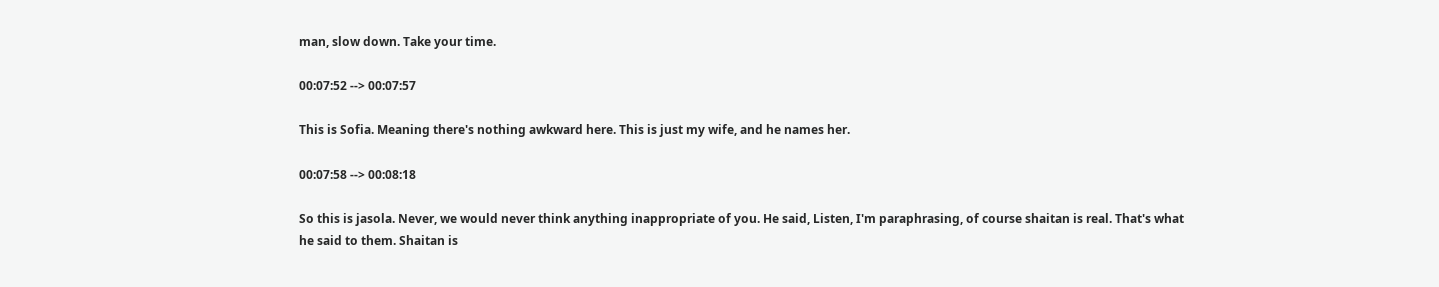man, slow down. Take your time.

00:07:52 --> 00:07:57

This is Sofia. Meaning there's nothing awkward here. This is just my wife, and he names her.

00:07:58 --> 00:08:18

So this is jasola. Never, we would never think anything inappropriate of you. He said, Listen, I'm paraphrasing, of course shaitan is real. That's what he said to them. Shaitan is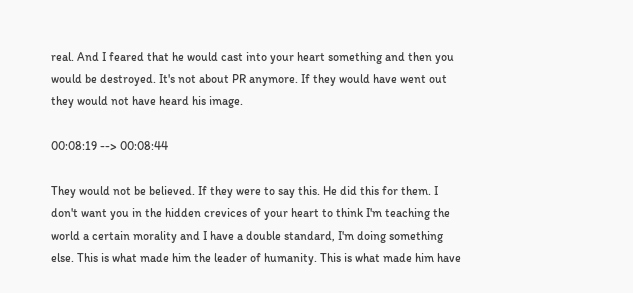real. And I feared that he would cast into your heart something and then you would be destroyed. It's not about PR anymore. If they would have went out they would not have heard his image.

00:08:19 --> 00:08:44

They would not be believed. If they were to say this. He did this for them. I don't want you in the hidden crevices of your heart to think I'm teaching the world a certain morality and I have a double standard, I'm doing something else. This is what made him the leader of humanity. This is what made him have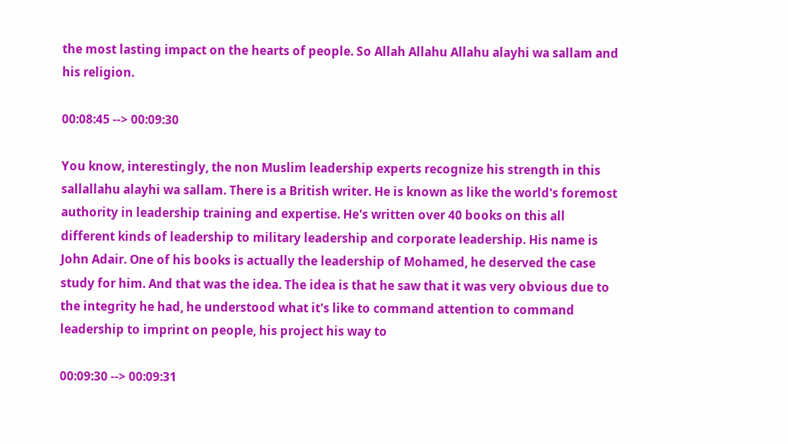the most lasting impact on the hearts of people. So Allah Allahu Allahu alayhi wa sallam and his religion.

00:08:45 --> 00:09:30

You know, interestingly, the non Muslim leadership experts recognize his strength in this sallallahu alayhi wa sallam. There is a British writer. He is known as like the world's foremost authority in leadership training and expertise. He's written over 40 books on this all different kinds of leadership to military leadership and corporate leadership. His name is John Adair. One of his books is actually the leadership of Mohamed, he deserved the case study for him. And that was the idea. The idea is that he saw that it was very obvious due to the integrity he had, he understood what it's like to command attention to command leadership to imprint on people, his project his way to

00:09:30 --> 00:09:31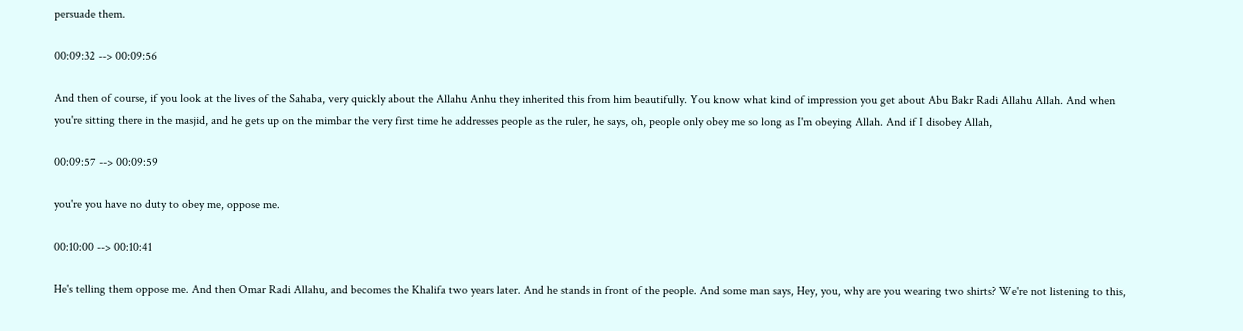persuade them.

00:09:32 --> 00:09:56

And then of course, if you look at the lives of the Sahaba, very quickly about the Allahu Anhu they inherited this from him beautifully. You know what kind of impression you get about Abu Bakr Radi Allahu Allah. And when you're sitting there in the masjid, and he gets up on the mimbar the very first time he addresses people as the ruler, he says, oh, people only obey me so long as I'm obeying Allah. And if I disobey Allah,

00:09:57 --> 00:09:59

you're you have no duty to obey me, oppose me.

00:10:00 --> 00:10:41

He's telling them oppose me. And then Omar Radi Allahu, and becomes the Khalifa two years later. And he stands in front of the people. And some man says, Hey, you, why are you wearing two shirts? We're not listening to this,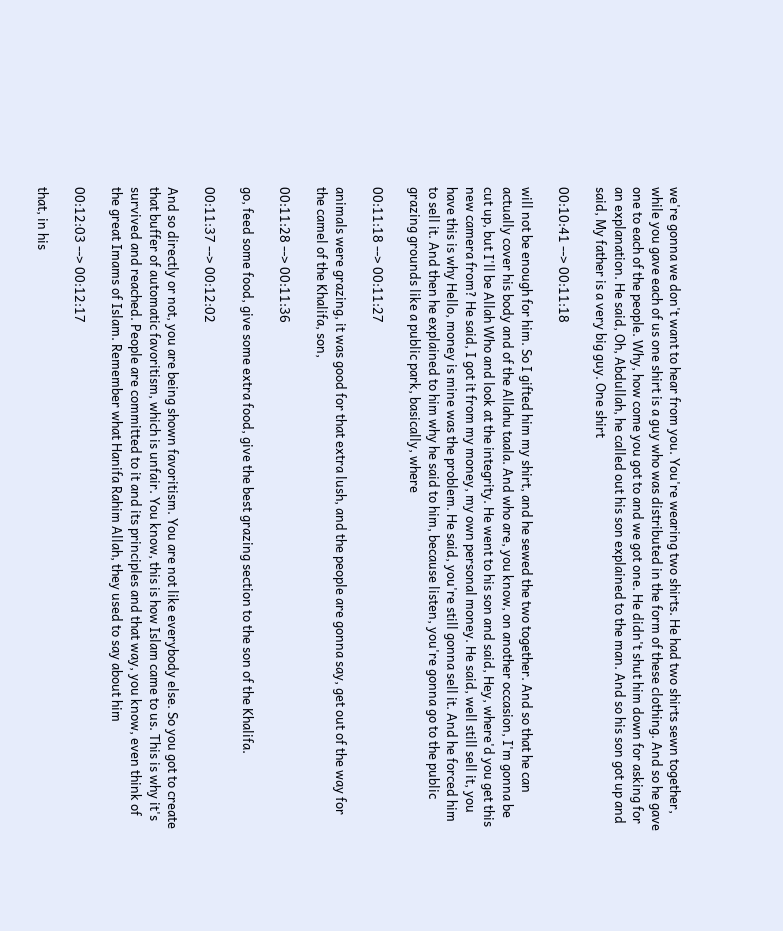we're gonna we don't want to hear from you. You're wearing two shirts. He had two shirts sewn together, while you gave each of us one shirt is a guy who was distributed in the form of these clothing. And so he gave one to each of the people. Why, how come you got to and we got one. He didn't shut him down for asking for an explanation. He said, Oh, Abdullah, he called out his son explained to the man. And so his son got up and said, My father is a very big guy. One shirt

00:10:41 --> 00:11:18

will not be enough for him. So I gifted him my shirt, and he sewed the two together. And so that he can actually cover his body and of the Allahu taala. And who are, you know, on another occasion, I'm gonna be cut up, but I'll be Allah Who and look at the integrity. He went to his son and said, Hey, where'd you get this new camera from? He said, I got it from my money, my own personal money. He said, well still sell it, you have this is why Hello, money is mine was the problem. He said, you're still gonna sell it. And he forced him to sell it. And then he explained to him why he said to him, because listen, you're gonna go to the public grazing grounds like a public park, basically, where

00:11:18 --> 00:11:27

animals were grazing, it was good for that extra lush, and the people are gonna say, get out of the way for the camel of the Khalifa, son,

00:11:28 --> 00:11:36

go, feed some food, give some extra food, give the best grazing section to the son of the Khalifa.

00:11:37 --> 00:12:02

And so directly or not, you are being shown favoritism. You are not like everybody else. So you got to create that buffer of automatic favoritism, which is unfair. You know, this is how Islam came to us. This is why it's survived and reached. People are committed to it and its principles and that way, you know, even think of the great Imams of Islam. Remember what Hanifa Rahim Allah, they used to say about him

00:12:03 --> 00:12:17

that, in his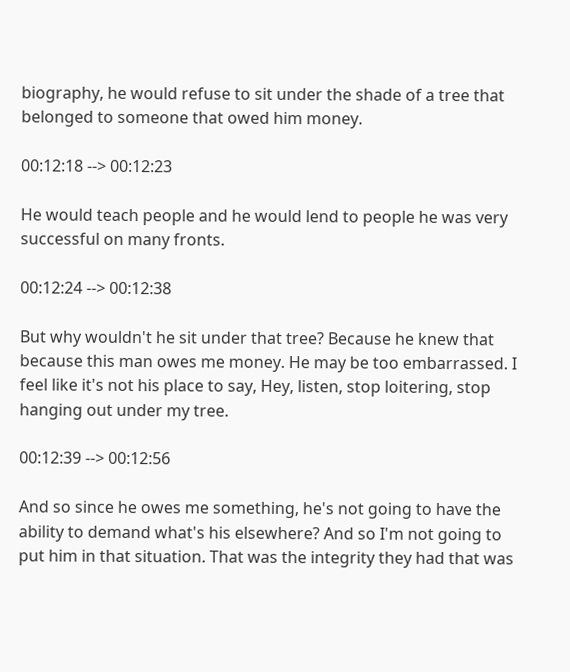biography, he would refuse to sit under the shade of a tree that belonged to someone that owed him money.

00:12:18 --> 00:12:23

He would teach people and he would lend to people he was very successful on many fronts.

00:12:24 --> 00:12:38

But why wouldn't he sit under that tree? Because he knew that because this man owes me money. He may be too embarrassed. I feel like it's not his place to say, Hey, listen, stop loitering, stop hanging out under my tree.

00:12:39 --> 00:12:56

And so since he owes me something, he's not going to have the ability to demand what's his elsewhere? And so I'm not going to put him in that situation. That was the integrity they had that was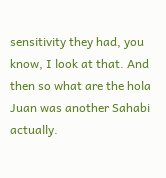sensitivity they had, you know, I look at that. And then so what are the hola Juan was another Sahabi actually.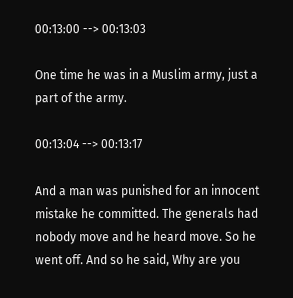00:13:00 --> 00:13:03

One time he was in a Muslim army, just a part of the army.

00:13:04 --> 00:13:17

And a man was punished for an innocent mistake he committed. The generals had nobody move and he heard move. So he went off. And so he said, Why are you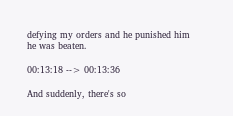defying my orders and he punished him he was beaten.

00:13:18 --> 00:13:36

And suddenly, there's so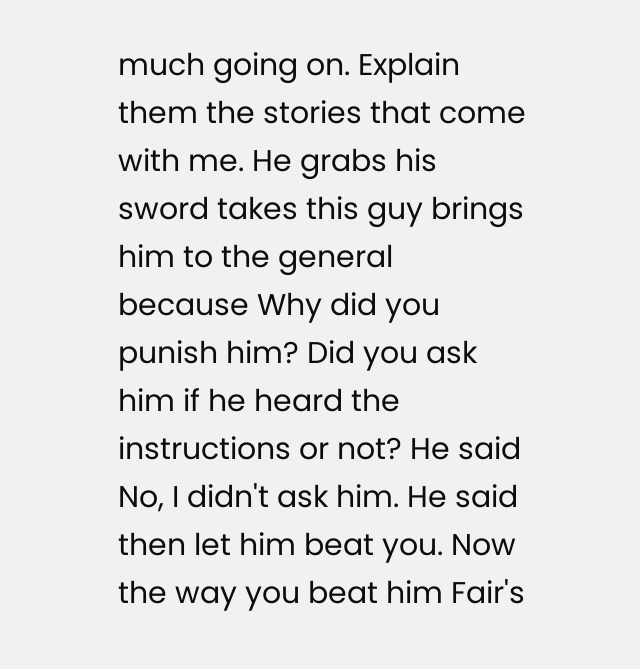much going on. Explain them the stories that come with me. He grabs his sword takes this guy brings him to the general because Why did you punish him? Did you ask him if he heard the instructions or not? He said No, I didn't ask him. He said then let him beat you. Now the way you beat him Fair's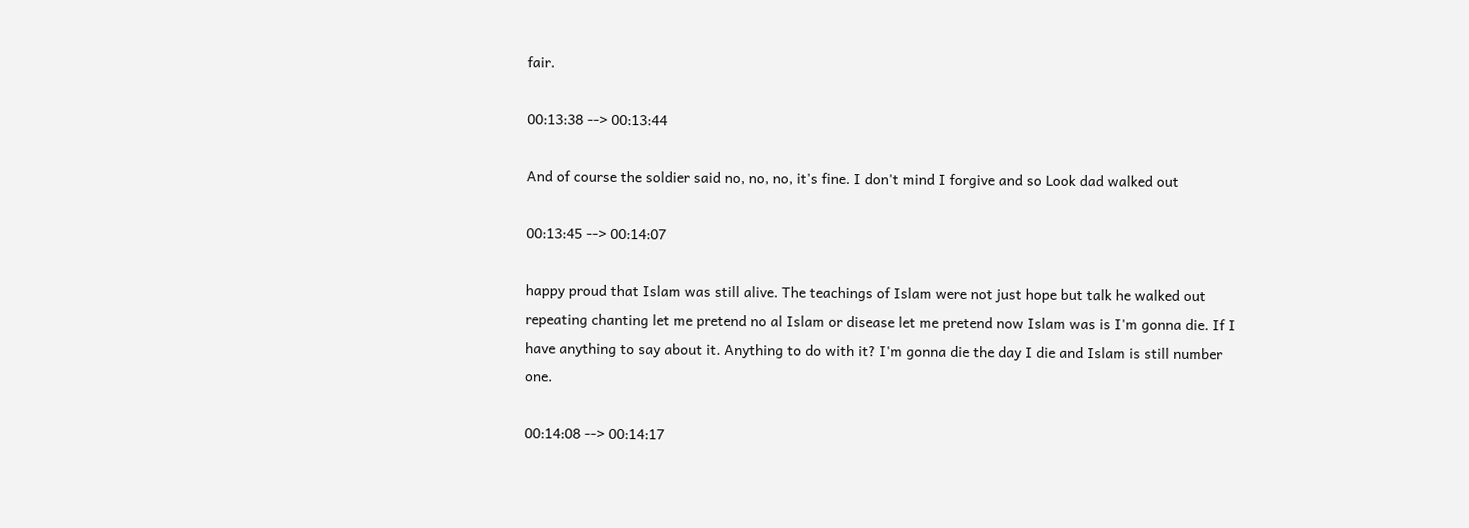fair.

00:13:38 --> 00:13:44

And of course the soldier said no, no, no, it's fine. I don't mind I forgive and so Look dad walked out

00:13:45 --> 00:14:07

happy proud that Islam was still alive. The teachings of Islam were not just hope but talk he walked out repeating chanting let me pretend no al Islam or disease let me pretend now Islam was is I'm gonna die. If I have anything to say about it. Anything to do with it? I'm gonna die the day I die and Islam is still number one.

00:14:08 --> 00:14:17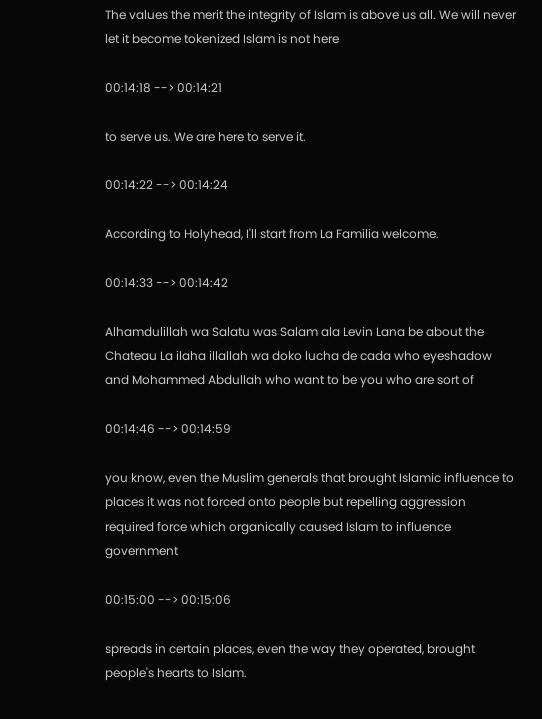The values the merit the integrity of Islam is above us all. We will never let it become tokenized Islam is not here

00:14:18 --> 00:14:21

to serve us. We are here to serve it.

00:14:22 --> 00:14:24

According to Holyhead, I'll start from La Familia welcome.

00:14:33 --> 00:14:42

Alhamdulillah wa Salatu was Salam ala Levin Lana be about the Chateau La ilaha illallah wa doko lucha de cada who eyeshadow and Mohammed Abdullah who want to be you who are sort of

00:14:46 --> 00:14:59

you know, even the Muslim generals that brought Islamic influence to places it was not forced onto people but repelling aggression required force which organically caused Islam to influence government

00:15:00 --> 00:15:06

spreads in certain places, even the way they operated, brought people's hearts to Islam.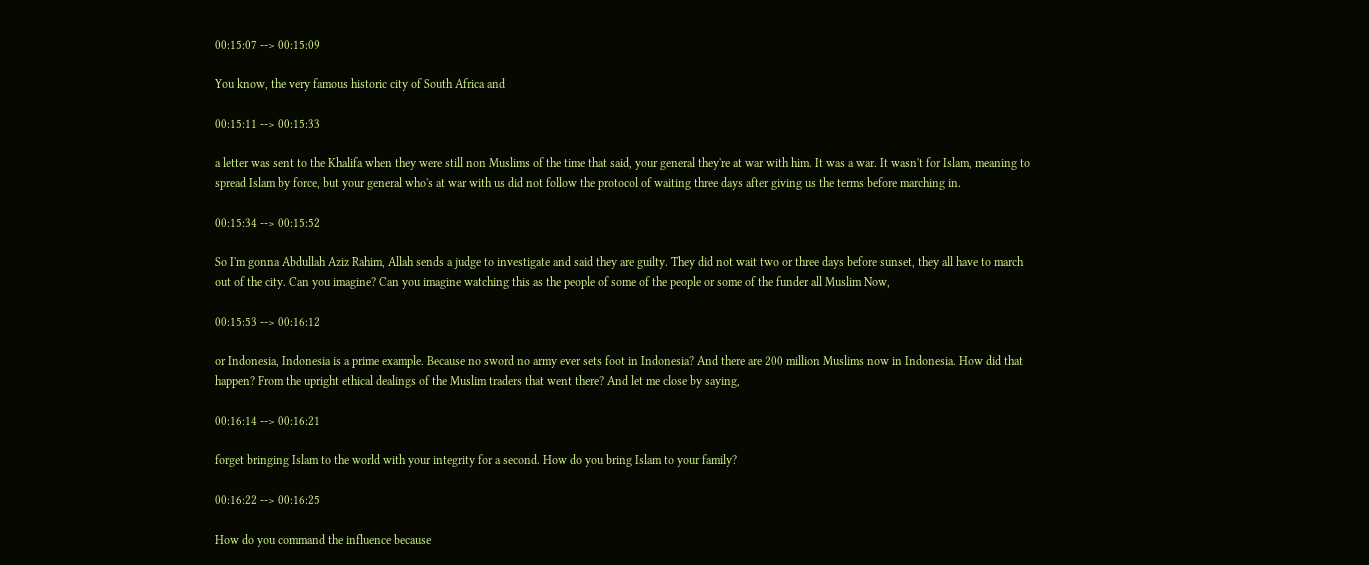00:15:07 --> 00:15:09

You know, the very famous historic city of South Africa and

00:15:11 --> 00:15:33

a letter was sent to the Khalifa when they were still non Muslims of the time that said, your general they're at war with him. It was a war. It wasn't for Islam, meaning to spread Islam by force, but your general who's at war with us did not follow the protocol of waiting three days after giving us the terms before marching in.

00:15:34 --> 00:15:52

So I'm gonna Abdullah Aziz Rahim, Allah sends a judge to investigate and said they are guilty. They did not wait two or three days before sunset, they all have to march out of the city. Can you imagine? Can you imagine watching this as the people of some of the people or some of the funder all Muslim Now,

00:15:53 --> 00:16:12

or Indonesia, Indonesia is a prime example. Because no sword no army ever sets foot in Indonesia? And there are 200 million Muslims now in Indonesia. How did that happen? From the upright ethical dealings of the Muslim traders that went there? And let me close by saying,

00:16:14 --> 00:16:21

forget bringing Islam to the world with your integrity for a second. How do you bring Islam to your family?

00:16:22 --> 00:16:25

How do you command the influence because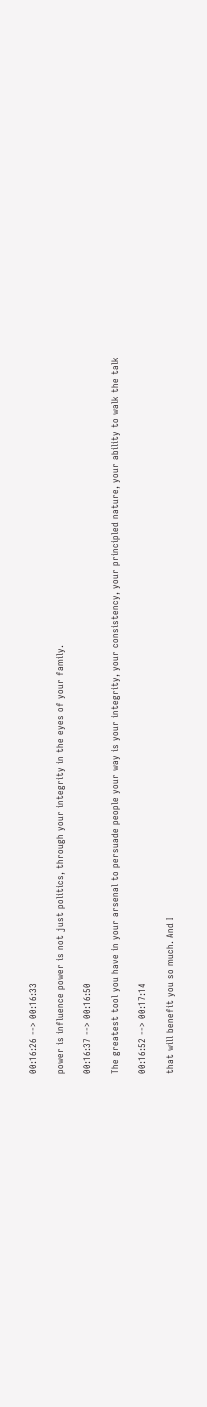00:16:26 --> 00:16:33

power is influence power is not just politics, through your integrity in the eyes of your family.

00:16:37 --> 00:16:50

The greatest tool you have in your arsenal to persuade people your way is your integrity, your consistency, your principled nature, your ability to walk the talk

00:16:52 --> 00:17:14

that will benefit you so much. And I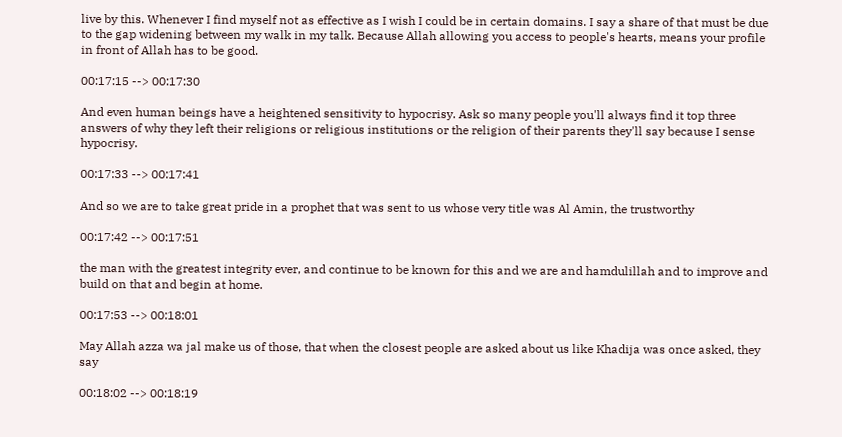live by this. Whenever I find myself not as effective as I wish I could be in certain domains. I say a share of that must be due to the gap widening between my walk in my talk. Because Allah allowing you access to people's hearts, means your profile in front of Allah has to be good.

00:17:15 --> 00:17:30

And even human beings have a heightened sensitivity to hypocrisy. Ask so many people you'll always find it top three answers of why they left their religions or religious institutions or the religion of their parents they'll say because I sense hypocrisy.

00:17:33 --> 00:17:41

And so we are to take great pride in a prophet that was sent to us whose very title was Al Amin, the trustworthy

00:17:42 --> 00:17:51

the man with the greatest integrity ever, and continue to be known for this and we are and hamdulillah and to improve and build on that and begin at home.

00:17:53 --> 00:18:01

May Allah azza wa jal make us of those, that when the closest people are asked about us like Khadija was once asked, they say

00:18:02 --> 00:18:19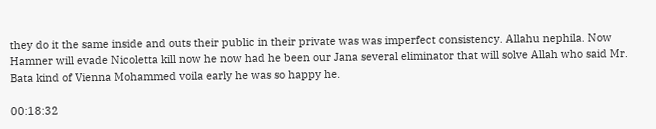they do it the same inside and outs their public in their private was was imperfect consistency. Allahu nephila. Now Hamner will evade Nicoletta kill now he now had he been our Jana several eliminator that will solve Allah who said Mr. Bata kind of Vienna Mohammed voila early he was so happy he.

00:18:32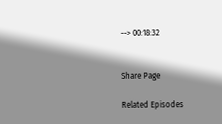--> 00:18:32


Share Page

Related Episodes